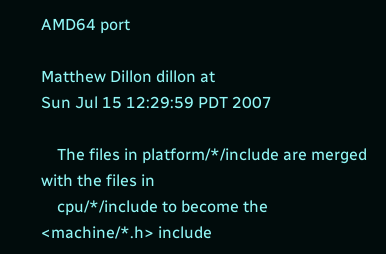AMD64 port

Matthew Dillon dillon at
Sun Jul 15 12:29:59 PDT 2007

    The files in platform/*/include are merged with the files in
    cpu/*/include to become the <machine/*.h> include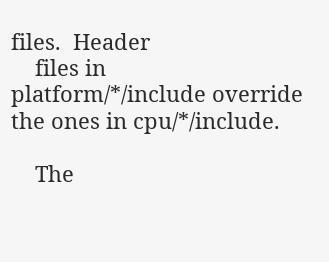files.  Header
    files in platform/*/include override the ones in cpu/*/include.

    The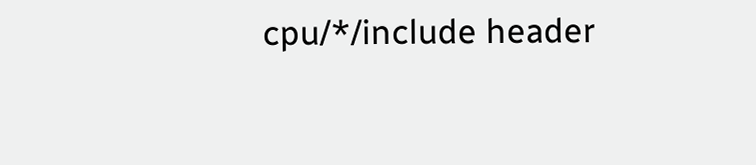cpu/*/include header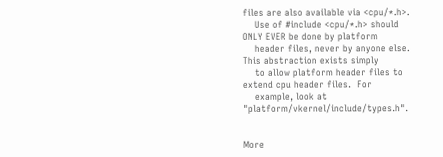files are also available via <cpu/*.h>.
    Use of #include <cpu/*.h> should ONLY EVER be done by platform
    header files, never by anyone else.  This abstraction exists simply
    to allow platform header files to extend cpu header files.  For
    example, look at "platform/vkernel/include/types.h".


More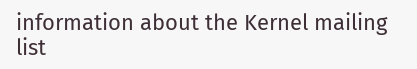information about the Kernel mailing list